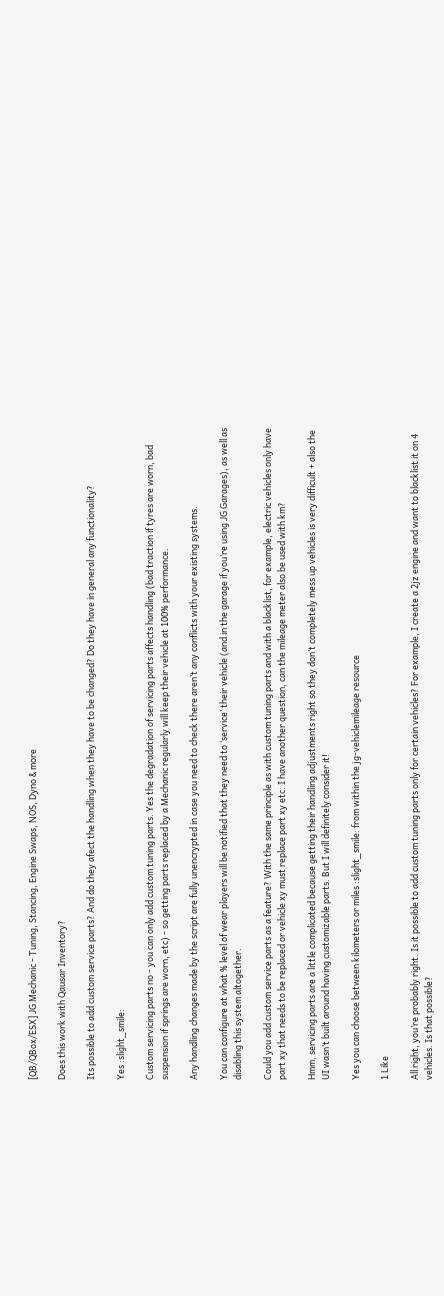[QB/QBox/ESX] JG Mechanic - Tuning, Stancing, Engine Swaps, NOS, Dyno & more

Does this work with Qausar Inventory?

Its possible to add custom service parts? And do they afect the handling when they have to be changed? Do they have in general any functionality?

Yes :slight_smile:

Custom servicing parts no - you can only add custom tuning parts. Yes the degradation of servicing parts affects handling (bad traction if tyres are worn, bad suspension if springs are worn, etc) - so getting parts replaced by a Mechanic regularly will keep their vehicle at 100% performance.

Any handling changes made by the script are fully unencrypted in case you need to check there aren’t any conflicts with your existing systems.

You can configure at what % level of wear players will be notified that they need to ‘service’ their vehicle (and in the garage if you’re using JG Garages), as well as disabling this system altogether.

Could you add custom service parts as a feature? With the same principle as with custom tuning parts and with a blacklist, for example, electric vehicles only have part xy that needs to be replaced or vehicle xy must replace part xy etc. I have another question, can the mileage meter also be used with km?

Hmm, servicing parts are a little complicated because getting their handling adjustments right so they don’t completely mess up vehicles is very difficult + also the UI wasn’t built around having customizable parts. But I will definitely consider it!

Yes you can choose between kilometers or miles :slight_smile: from within the jg-vehiclemileage resource

1 Like

All right, you’re probably right. Is it possible to add custom tuning parts only for certain vehicles? For example, I create a 2jz engine and want to blacklist it on 4 vehicles. Is that possible?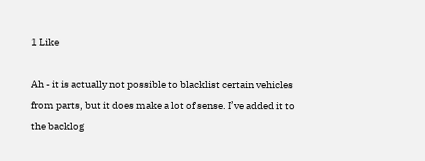1 Like

Ah - it is actually not possible to blacklist certain vehicles from parts, but it does make a lot of sense. I’ve added it to the backlog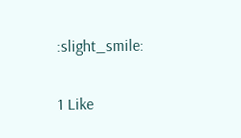:slight_smile:

1 Like